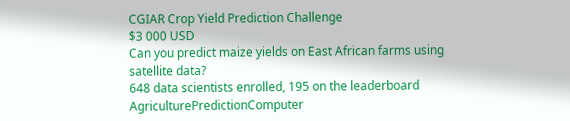CGIAR Crop Yield Prediction Challenge
$3 000 USD
Can you predict maize yields on East African farms using satellite data?
648 data scientists enrolled, 195 on the leaderboard
AgriculturePredictionComputer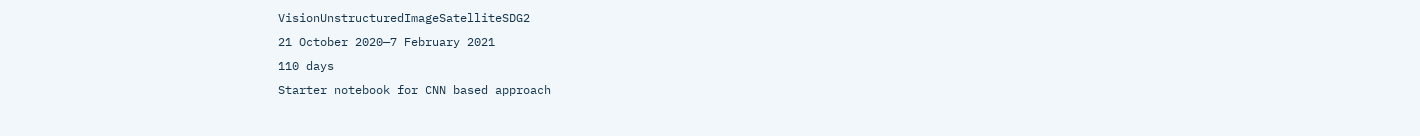VisionUnstructuredImageSatelliteSDG2
21 October 2020—7 February 2021
110 days
Starter notebook for CNN based approach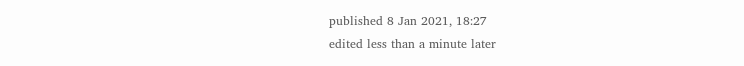published 8 Jan 2021, 18:27
edited less than a minute later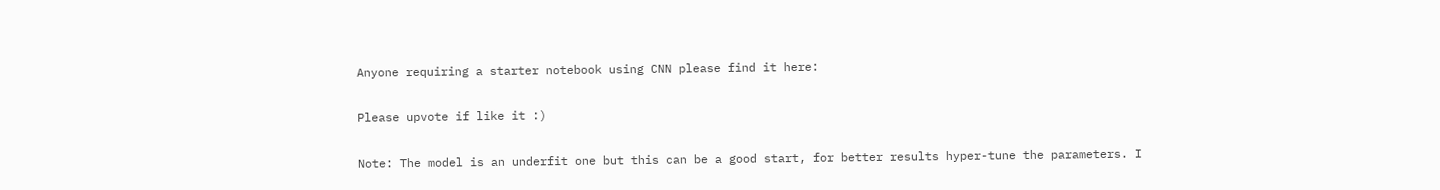Anyone requiring a starter notebook using CNN please find it here:

Please upvote if like it :)

Note: The model is an underfit one but this can be a good start, for better results hyper-tune the parameters. I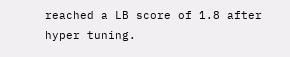reached a LB score of 1.8 after hyper tuning.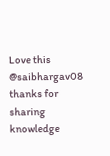Love this @saibhargav08 thanks for sharing knowledge